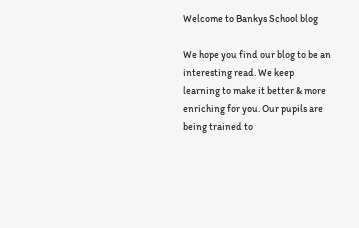Welcome to Bankys School blog

We hope you find our blog to be an interesting read. We keep learning to make it better & more enriching for you. Our pupils are being trained to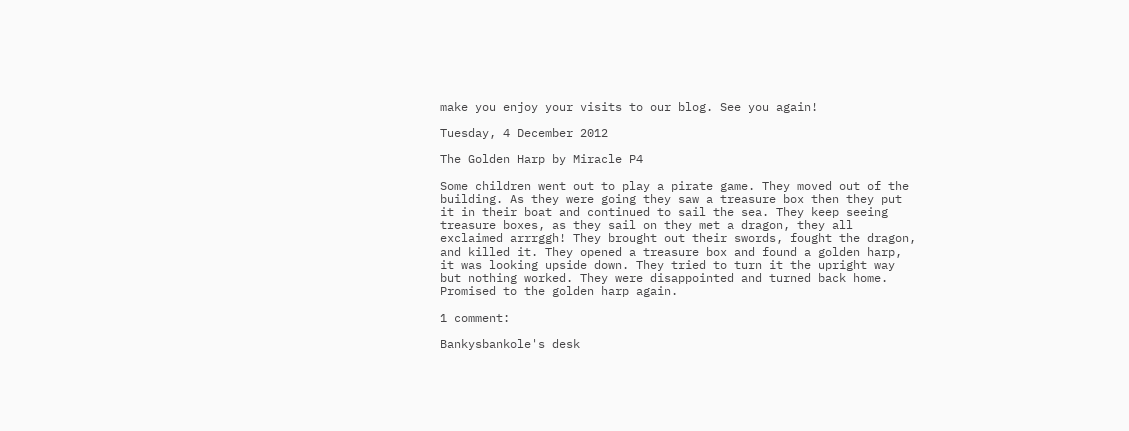make you enjoy your visits to our blog. See you again!

Tuesday, 4 December 2012

The Golden Harp by Miracle P4

Some children went out to play a pirate game. They moved out of the building. As they were going they saw a treasure box then they put it in their boat and continued to sail the sea. They keep seeing treasure boxes, as they sail on they met a dragon, they all exclaimed arrrggh! They brought out their swords, fought the dragon, and killed it. They opened a treasure box and found a golden harp, it was looking upside down. They tried to turn it the upright way but nothing worked. They were disappointed and turned back home. Promised to the golden harp again.

1 comment:

Bankysbankole's desk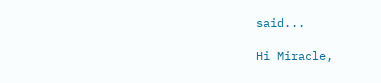said...

Hi Miracle,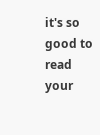it's so good to read your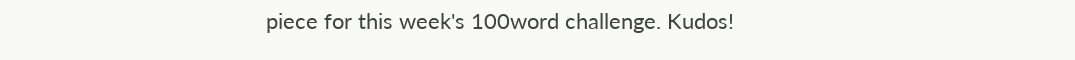piece for this week's 100word challenge. Kudos!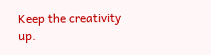Keep the creativity up.